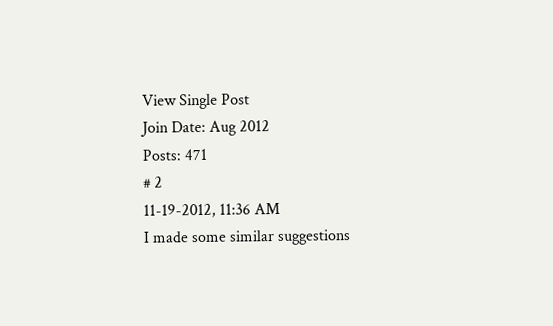View Single Post
Join Date: Aug 2012
Posts: 471
# 2
11-19-2012, 11:36 AM
I made some similar suggestions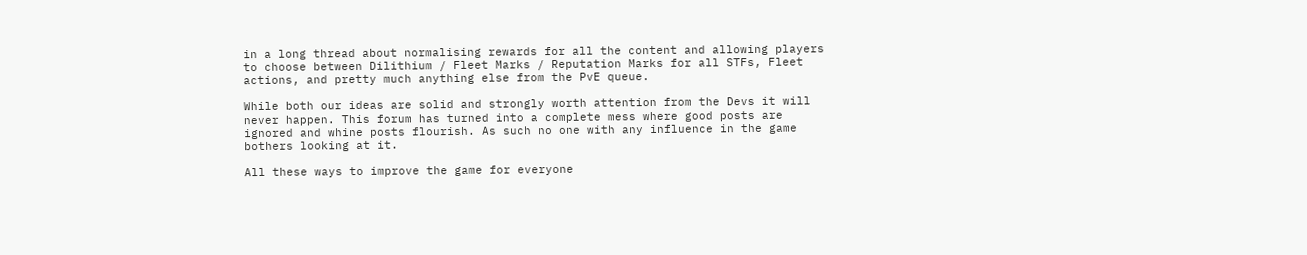in a long thread about normalising rewards for all the content and allowing players to choose between Dilithium / Fleet Marks / Reputation Marks for all STFs, Fleet actions, and pretty much anything else from the PvE queue.

While both our ideas are solid and strongly worth attention from the Devs it will never happen. This forum has turned into a complete mess where good posts are ignored and whine posts flourish. As such no one with any influence in the game bothers looking at it.

All these ways to improve the game for everyone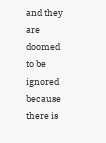and they are doomed to be ignored because there is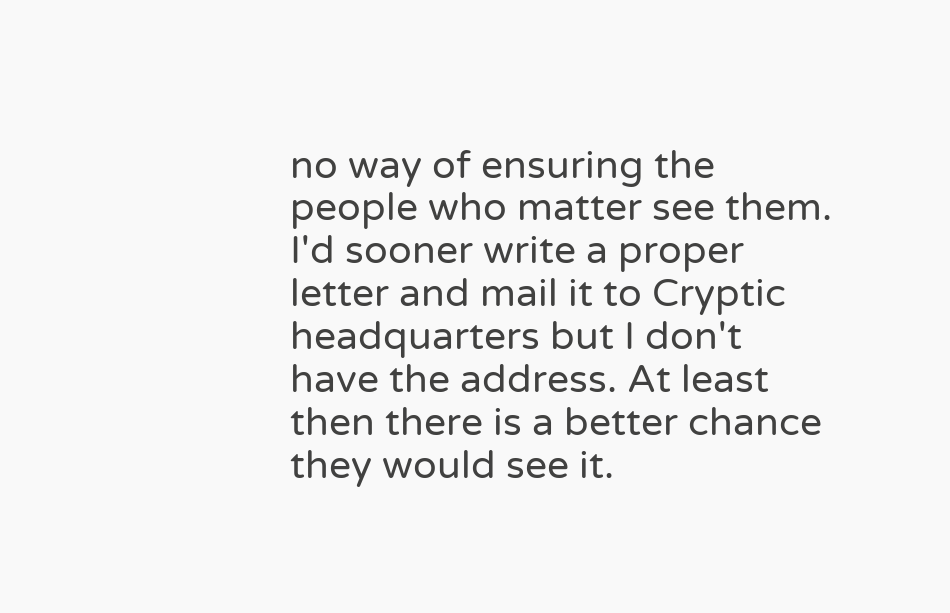no way of ensuring the people who matter see them. I'd sooner write a proper letter and mail it to Cryptic headquarters but I don't have the address. At least then there is a better chance they would see it.